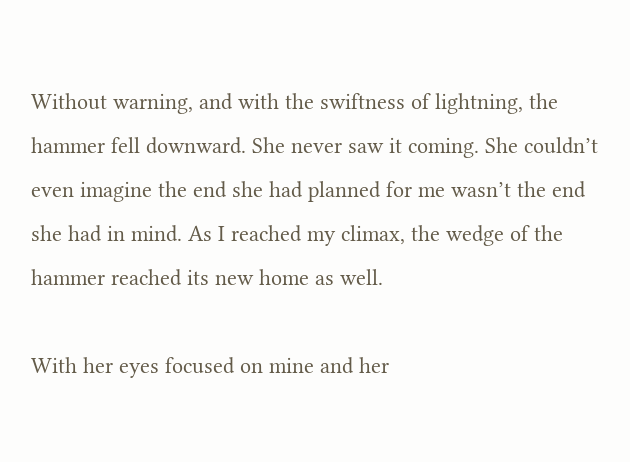Without warning, and with the swiftness of lightning, the hammer fell downward. She never saw it coming. She couldn’t even imagine the end she had planned for me wasn’t the end she had in mind. As I reached my climax, the wedge of the hammer reached its new home as well.

With her eyes focused on mine and her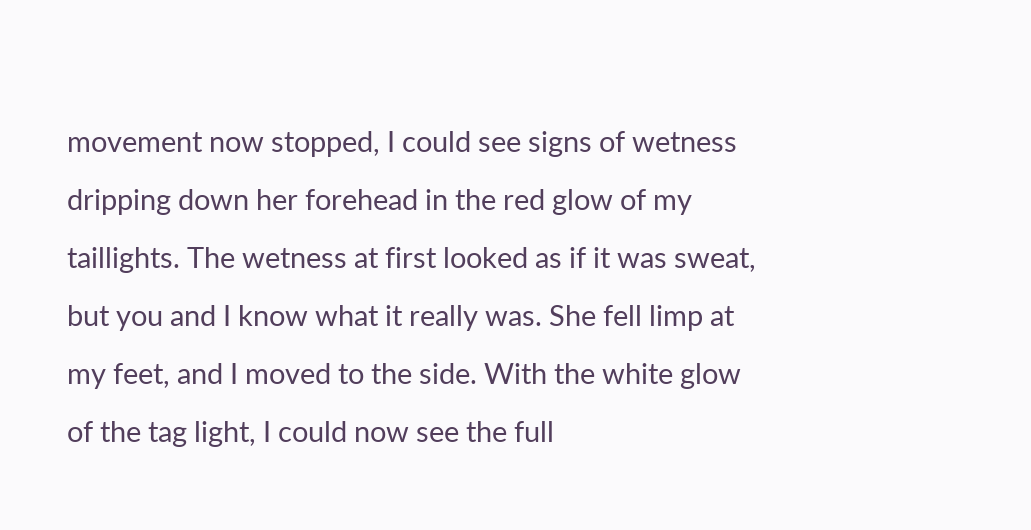movement now stopped, I could see signs of wetness dripping down her forehead in the red glow of my taillights. The wetness at first looked as if it was sweat, but you and I know what it really was. She fell limp at my feet, and I moved to the side. With the white glow of the tag light, I could now see the full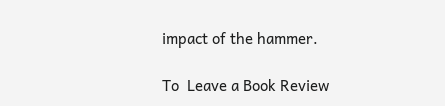impact of the hammer.

To  Leave a Book Review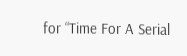for “Time For A Serial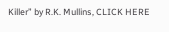Killer” by R.K. Mullins, CLICK HERE